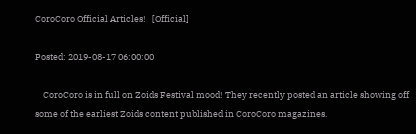CoroCoro Official Articles!   [Official]

Posted: 2019-08-17 06:00:00

    CoroCoro is in full on Zoids Festival mood! They recently posted an article showing off some of the earliest Zoids content published in CoroCoro magazines.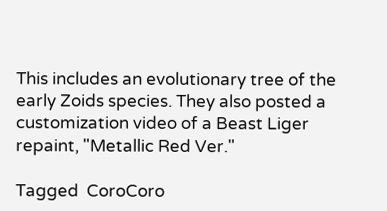This includes an evolutionary tree of the early Zoids species. They also posted a customization video of a Beast Liger repaint, "Metallic Red Ver."

Tagged  CoroCoro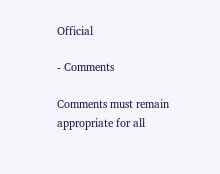Official

- Comments

Comments must remain appropriate for all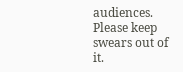audiences. Please keep swears out of it.